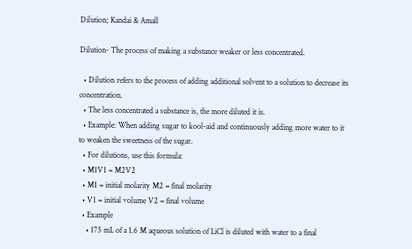Dilution; Kandai & Amall

Dilution- The process of making a substance weaker or less concentrated.

  • Dilution refers to the process of adding additional solvent to a solution to decrease its concentration.
  • The less concentrated a substance is, the more diluted it is.
  • Example: When adding sugar to kool-aid and continuously adding more water to it to weaken the sweetness of the sugar.
  • For dilutions, use this formula:
  • M1V1 = M2V2
  • M1 = initial molarity M2 = final molarity
  • V1 = initial volume V2 = final volume
  • Example
    • 175 mL of a 1.6 M aqueous solution of LiCl is diluted with water to a final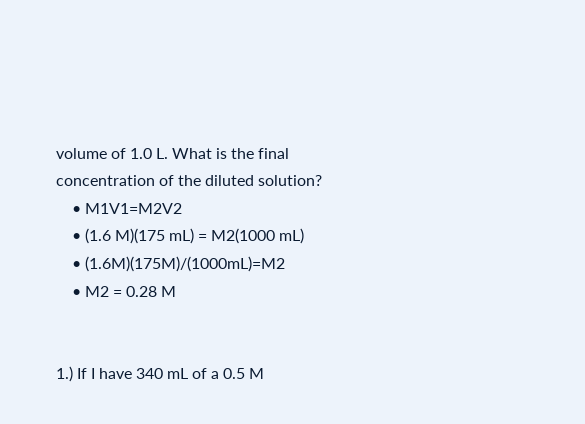volume of 1.0 L. What is the final concentration of the diluted solution?
    • M1V1=M2V2
    • (1.6 M)(175 mL) = M2(1000 mL)
    • (1.6M)(175M)/(1000mL)=M2
    • M2 = 0.28 M


1.) If I have 340 mL of a 0.5 M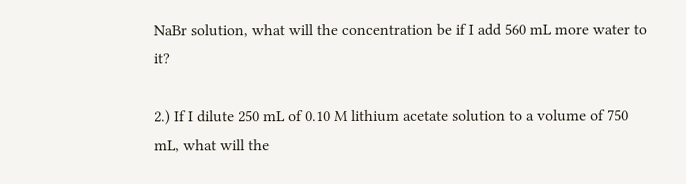NaBr solution, what will the concentration be if I add 560 mL more water to it?

2.) If I dilute 250 mL of 0.10 M lithium acetate solution to a volume of 750 mL, what will the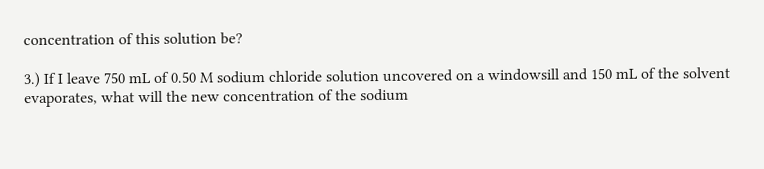concentration of this solution be?

3.) If I leave 750 mL of 0.50 M sodium chloride solution uncovered on a windowsill and 150 mL of the solvent evaporates, what will the new concentration of the sodium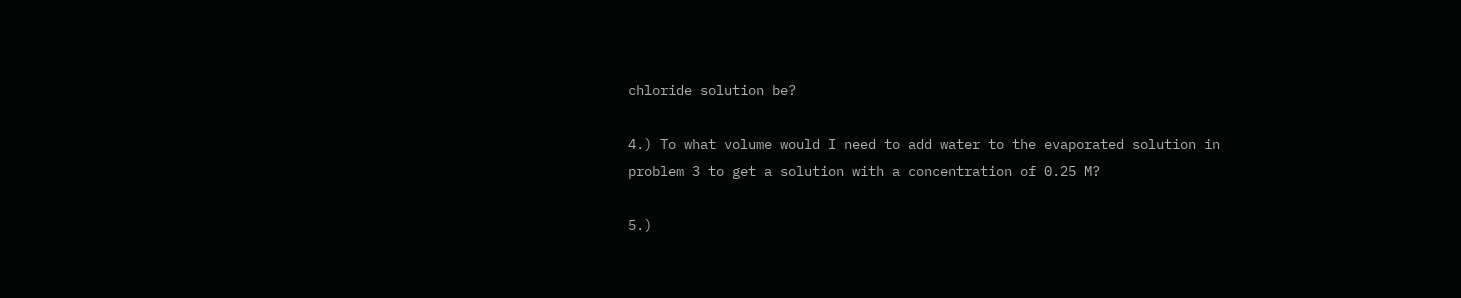chloride solution be?

4.) To what volume would I need to add water to the evaporated solution in problem 3 to get a solution with a concentration of 0.25 M?

5.)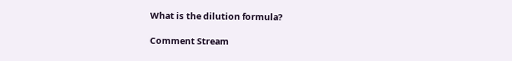What is the dilution formula?

Comment Stream